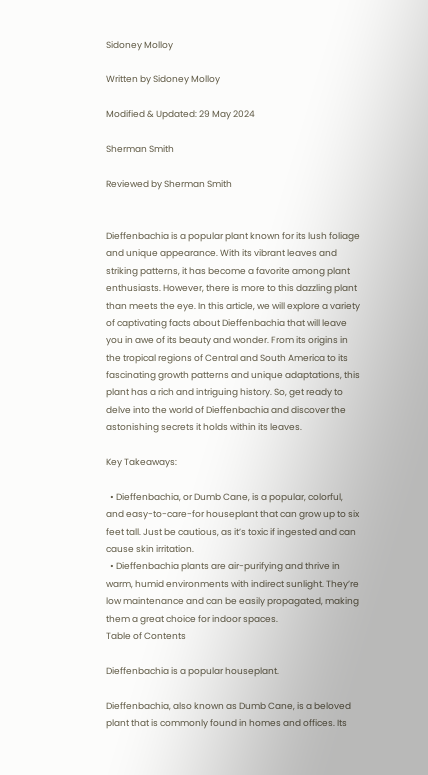Sidoney Molloy

Written by Sidoney Molloy

Modified & Updated: 29 May 2024

Sherman Smith

Reviewed by Sherman Smith


Dieffenbachia is a popular plant known for its lush foliage and unique appearance. With its vibrant leaves and striking patterns, it has become a favorite among plant enthusiasts. However, there is more to this dazzling plant than meets the eye. In this article, we will explore a variety of captivating facts about Dieffenbachia that will leave you in awe of its beauty and wonder. From its origins in the tropical regions of Central and South America to its fascinating growth patterns and unique adaptations, this plant has a rich and intriguing history. So, get ready to delve into the world of Dieffenbachia and discover the astonishing secrets it holds within its leaves.

Key Takeaways:

  • Dieffenbachia, or Dumb Cane, is a popular, colorful, and easy-to-care-for houseplant that can grow up to six feet tall. Just be cautious, as it’s toxic if ingested and can cause skin irritation.
  • Dieffenbachia plants are air-purifying and thrive in warm, humid environments with indirect sunlight. They’re low maintenance and can be easily propagated, making them a great choice for indoor spaces.
Table of Contents

Dieffenbachia is a popular houseplant.

Dieffenbachia, also known as Dumb Cane, is a beloved plant that is commonly found in homes and offices. Its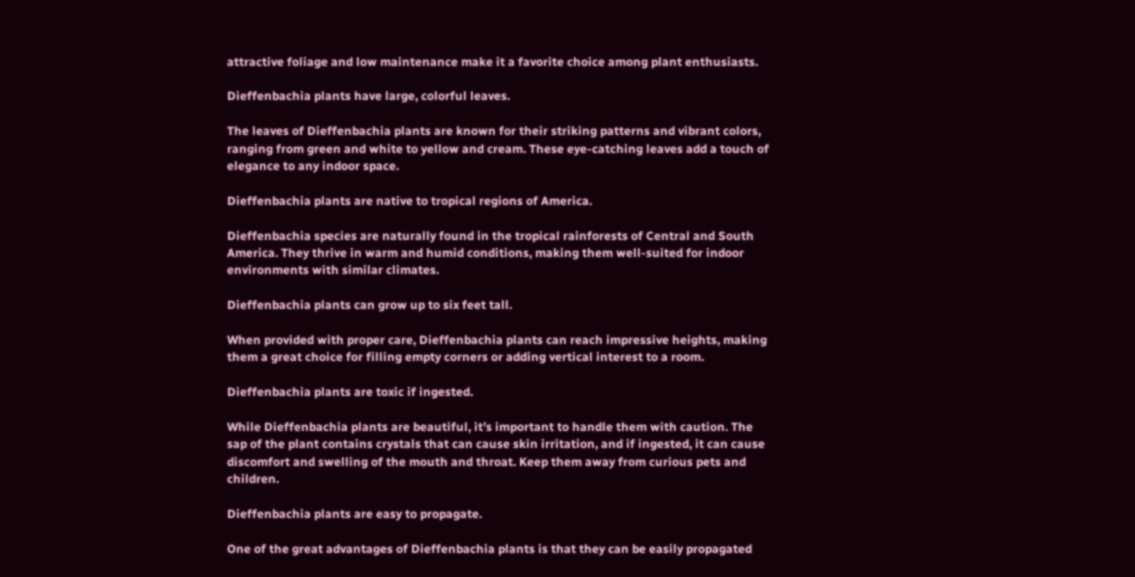attractive foliage and low maintenance make it a favorite choice among plant enthusiasts.

Dieffenbachia plants have large, colorful leaves.

The leaves of Dieffenbachia plants are known for their striking patterns and vibrant colors, ranging from green and white to yellow and cream. These eye-catching leaves add a touch of elegance to any indoor space.

Dieffenbachia plants are native to tropical regions of America.

Dieffenbachia species are naturally found in the tropical rainforests of Central and South America. They thrive in warm and humid conditions, making them well-suited for indoor environments with similar climates.

Dieffenbachia plants can grow up to six feet tall.

When provided with proper care, Dieffenbachia plants can reach impressive heights, making them a great choice for filling empty corners or adding vertical interest to a room.

Dieffenbachia plants are toxic if ingested.

While Dieffenbachia plants are beautiful, it’s important to handle them with caution. The sap of the plant contains crystals that can cause skin irritation, and if ingested, it can cause discomfort and swelling of the mouth and throat. Keep them away from curious pets and children.

Dieffenbachia plants are easy to propagate.

One of the great advantages of Dieffenbachia plants is that they can be easily propagated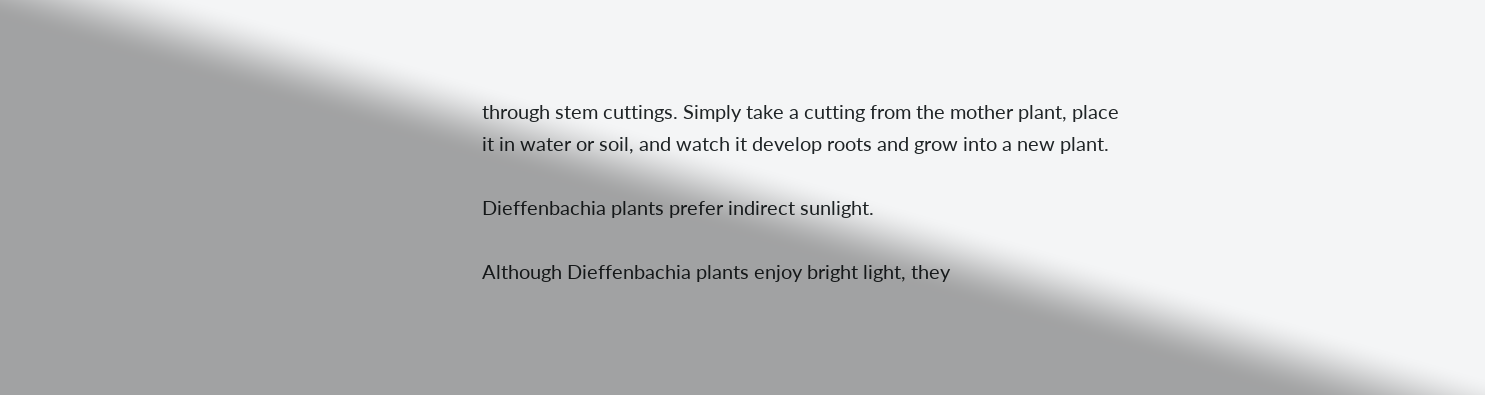through stem cuttings. Simply take a cutting from the mother plant, place it in water or soil, and watch it develop roots and grow into a new plant.

Dieffenbachia plants prefer indirect sunlight.

Although Dieffenbachia plants enjoy bright light, they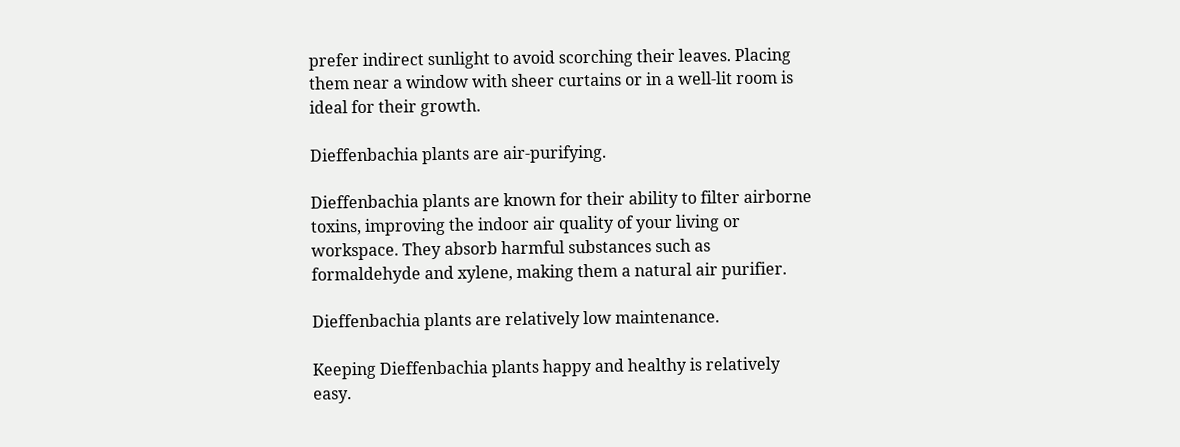prefer indirect sunlight to avoid scorching their leaves. Placing them near a window with sheer curtains or in a well-lit room is ideal for their growth.

Dieffenbachia plants are air-purifying.

Dieffenbachia plants are known for their ability to filter airborne toxins, improving the indoor air quality of your living or workspace. They absorb harmful substances such as formaldehyde and xylene, making them a natural air purifier.

Dieffenbachia plants are relatively low maintenance.

Keeping Dieffenbachia plants happy and healthy is relatively easy.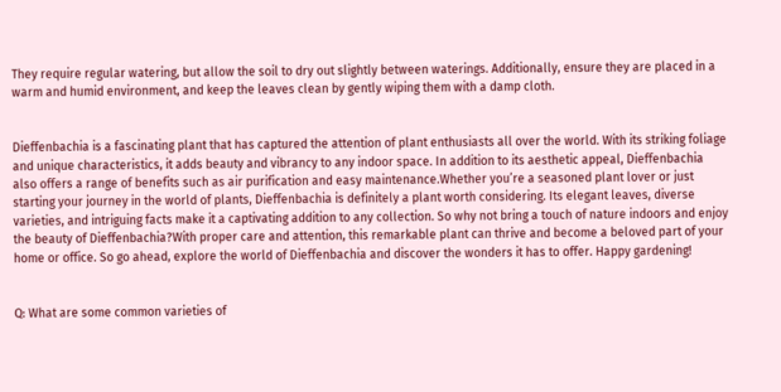They require regular watering, but allow the soil to dry out slightly between waterings. Additionally, ensure they are placed in a warm and humid environment, and keep the leaves clean by gently wiping them with a damp cloth.


Dieffenbachia is a fascinating plant that has captured the attention of plant enthusiasts all over the world. With its striking foliage and unique characteristics, it adds beauty and vibrancy to any indoor space. In addition to its aesthetic appeal, Dieffenbachia also offers a range of benefits such as air purification and easy maintenance.Whether you’re a seasoned plant lover or just starting your journey in the world of plants, Dieffenbachia is definitely a plant worth considering. Its elegant leaves, diverse varieties, and intriguing facts make it a captivating addition to any collection. So why not bring a touch of nature indoors and enjoy the beauty of Dieffenbachia?With proper care and attention, this remarkable plant can thrive and become a beloved part of your home or office. So go ahead, explore the world of Dieffenbachia and discover the wonders it has to offer. Happy gardening!


Q: What are some common varieties of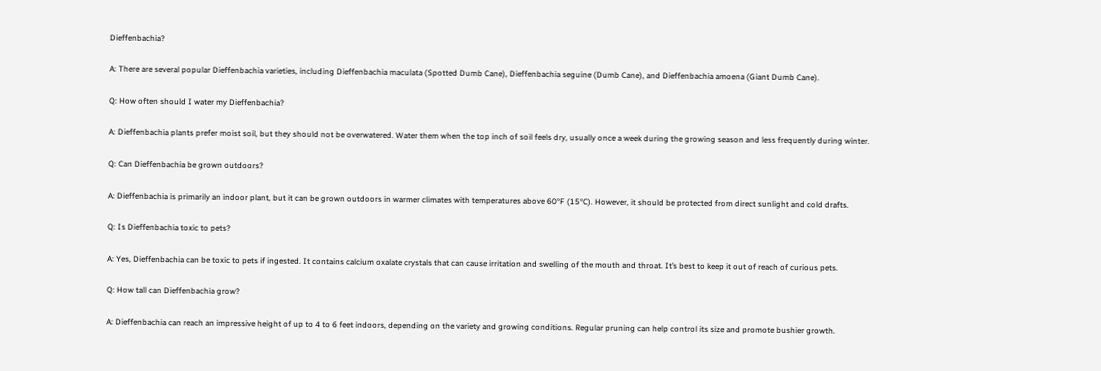Dieffenbachia?

A: There are several popular Dieffenbachia varieties, including Dieffenbachia maculata (Spotted Dumb Cane), Dieffenbachia seguine (Dumb Cane), and Dieffenbachia amoena (Giant Dumb Cane).

Q: How often should I water my Dieffenbachia?

A: Dieffenbachia plants prefer moist soil, but they should not be overwatered. Water them when the top inch of soil feels dry, usually once a week during the growing season and less frequently during winter.

Q: Can Dieffenbachia be grown outdoors?

A: Dieffenbachia is primarily an indoor plant, but it can be grown outdoors in warmer climates with temperatures above 60°F (15°C). However, it should be protected from direct sunlight and cold drafts.

Q: Is Dieffenbachia toxic to pets?

A: Yes, Dieffenbachia can be toxic to pets if ingested. It contains calcium oxalate crystals that can cause irritation and swelling of the mouth and throat. It’s best to keep it out of reach of curious pets.

Q: How tall can Dieffenbachia grow?

A: Dieffenbachia can reach an impressive height of up to 4 to 6 feet indoors, depending on the variety and growing conditions. Regular pruning can help control its size and promote bushier growth.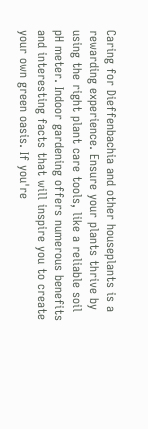Caring for Dieffenbachia and other houseplants is a rewarding experience. Ensure your plants thrive by using the right plant care tools, like a reliable soil pH meter. Indoor gardening offers numerous benefits and interesting facts that will inspire you to create your own green oasis. If you're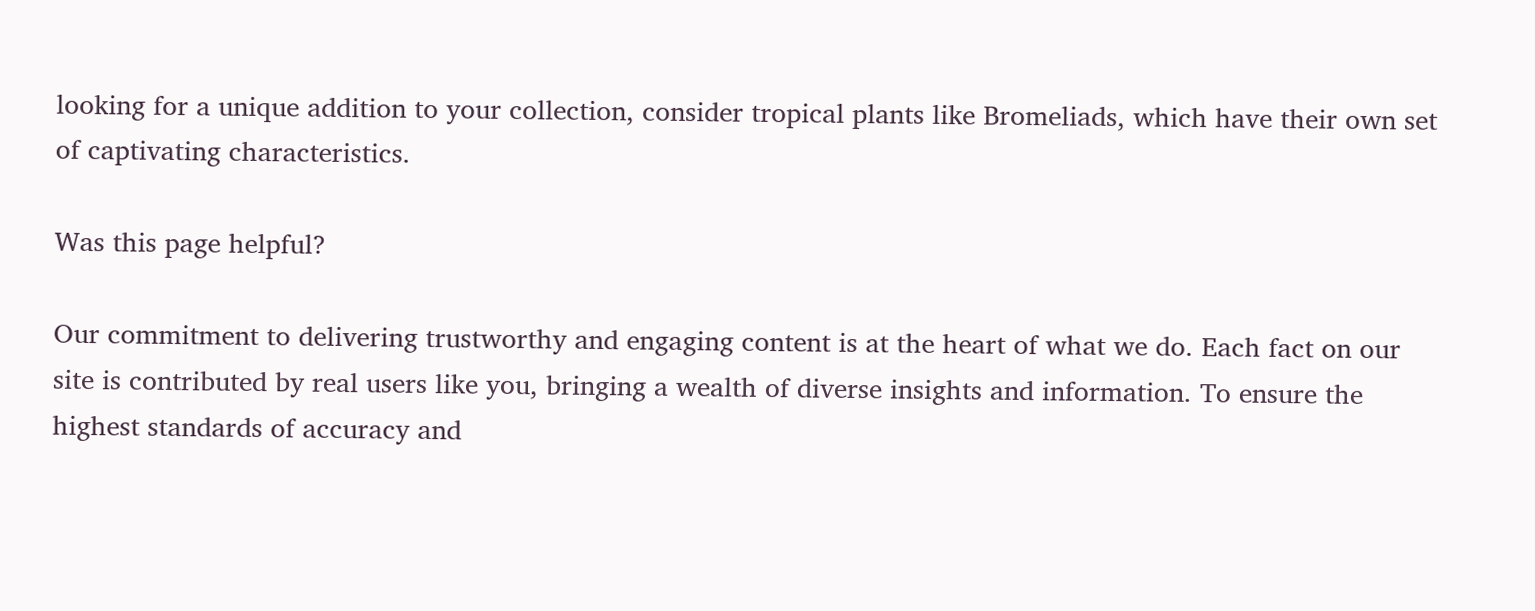looking for a unique addition to your collection, consider tropical plants like Bromeliads, which have their own set of captivating characteristics.

Was this page helpful?

Our commitment to delivering trustworthy and engaging content is at the heart of what we do. Each fact on our site is contributed by real users like you, bringing a wealth of diverse insights and information. To ensure the highest standards of accuracy and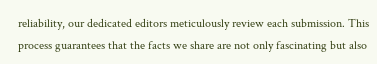reliability, our dedicated editors meticulously review each submission. This process guarantees that the facts we share are not only fascinating but also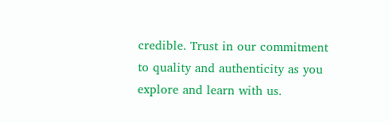credible. Trust in our commitment to quality and authenticity as you explore and learn with us.